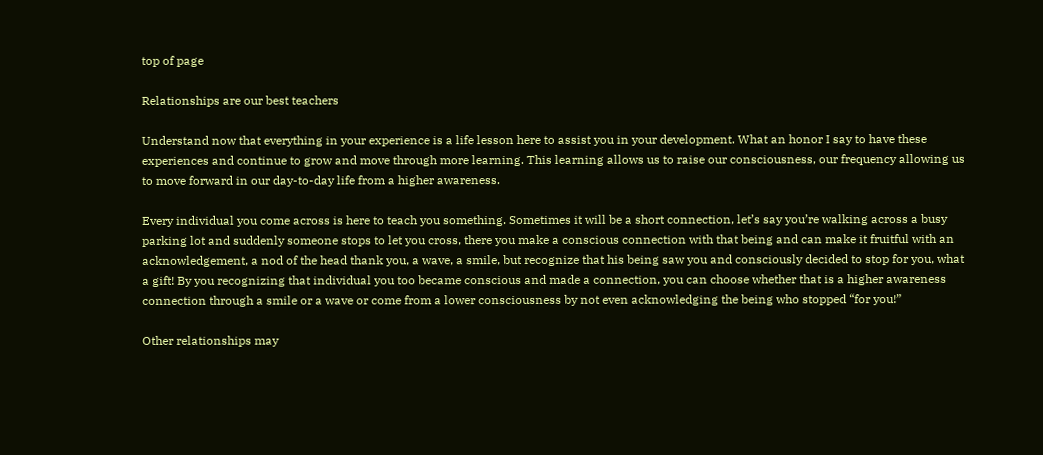top of page

Relationships are our best teachers

Understand now that everything in your experience is a life lesson here to assist you in your development. What an honor I say to have these experiences and continue to grow and move through more learning. This learning allows us to raise our consciousness, our frequency allowing us to move forward in our day-to-day life from a higher awareness.

Every individual you come across is here to teach you something. Sometimes it will be a short connection, let’s say you’re walking across a busy parking lot and suddenly someone stops to let you cross, there you make a conscious connection with that being and can make it fruitful with an acknowledgement, a nod of the head thank you, a wave, a smile, but recognize that his being saw you and consciously decided to stop for you, what a gift! By you recognizing that individual you too became conscious and made a connection, you can choose whether that is a higher awareness connection through a smile or a wave or come from a lower consciousness by not even acknowledging the being who stopped “for you!”

Other relationships may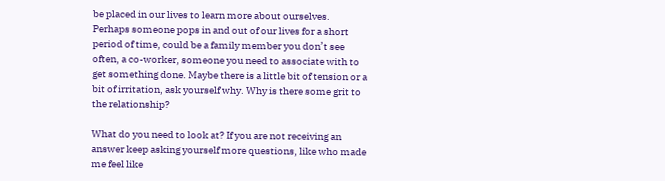be placed in our lives to learn more about ourselves. Perhaps someone pops in and out of our lives for a short period of time, could be a family member you don’t see often, a co-worker, someone you need to associate with to get something done. Maybe there is a little bit of tension or a bit of irritation, ask yourself why. Why is there some grit to the relationship?

What do you need to look at? If you are not receiving an answer keep asking yourself more questions, like who made me feel like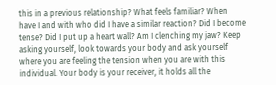this in a previous relationship? What feels familiar? When have I and with who did I have a similar reaction? Did I become tense? Did I put up a heart wall? Am I clenching my jaw? Keep asking yourself, look towards your body and ask yourself where you are feeling the tension when you are with this individual. Your body is your receiver, it holds all the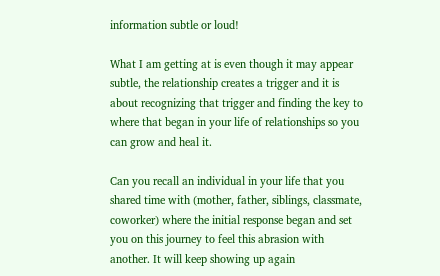information subtle or loud!

What I am getting at is even though it may appear subtle, the relationship creates a trigger and it is about recognizing that trigger and finding the key to where that began in your life of relationships so you can grow and heal it.

Can you recall an individual in your life that you shared time with (mother, father, siblings, classmate, coworker) where the initial response began and set you on this journey to feel this abrasion with another. It will keep showing up again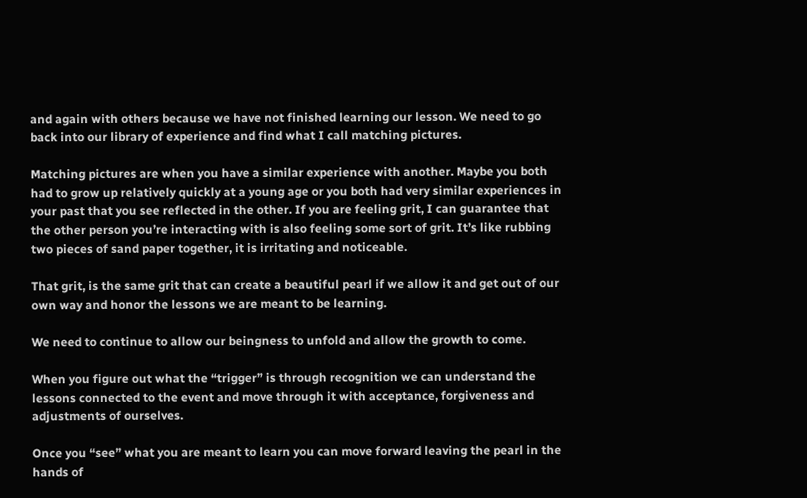and again with others because we have not finished learning our lesson. We need to go back into our library of experience and find what I call matching pictures.

Matching pictures are when you have a similar experience with another. Maybe you both had to grow up relatively quickly at a young age or you both had very similar experiences in your past that you see reflected in the other. If you are feeling grit, I can guarantee that the other person you’re interacting with is also feeling some sort of grit. It’s like rubbing two pieces of sand paper together, it is irritating and noticeable.

That grit, is the same grit that can create a beautiful pearl if we allow it and get out of our own way and honor the lessons we are meant to be learning.

We need to continue to allow our beingness to unfold and allow the growth to come.

When you figure out what the “trigger” is through recognition we can understand the lessons connected to the event and move through it with acceptance, forgiveness and adjustments of ourselves.

Once you “see” what you are meant to learn you can move forward leaving the pearl in the hands of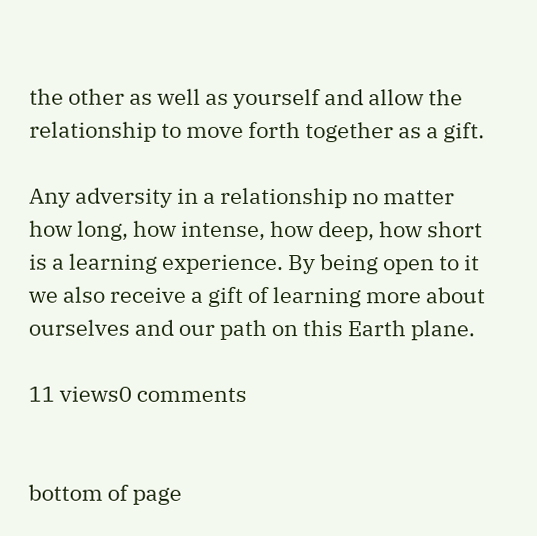the other as well as yourself and allow the relationship to move forth together as a gift.

Any adversity in a relationship no matter how long, how intense, how deep, how short is a learning experience. By being open to it we also receive a gift of learning more about ourselves and our path on this Earth plane.

11 views0 comments


bottom of page